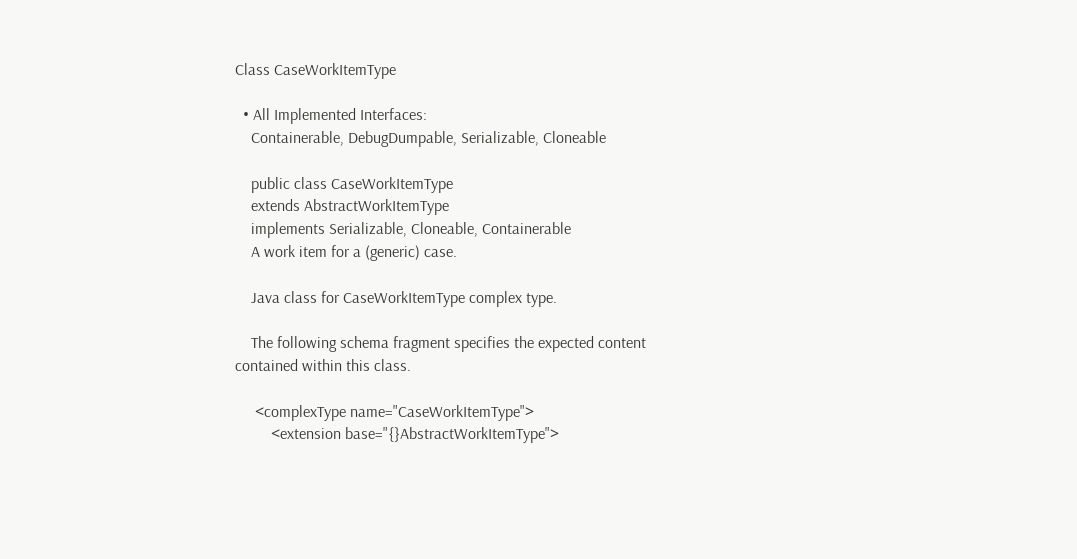Class CaseWorkItemType

  • All Implemented Interfaces:
    Containerable, DebugDumpable, Serializable, Cloneable

    public class CaseWorkItemType
    extends AbstractWorkItemType
    implements Serializable, Cloneable, Containerable
    A work item for a (generic) case.

    Java class for CaseWorkItemType complex type.

    The following schema fragment specifies the expected content contained within this class.

     <complexType name="CaseWorkItemType">
         <extension base="{}AbstractWorkItemType">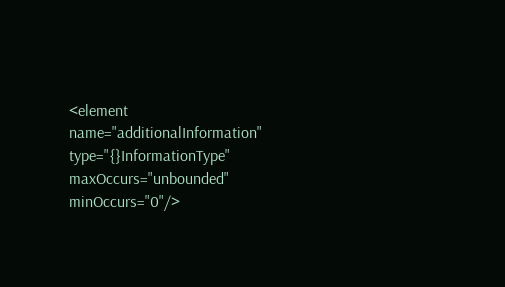<element name="additionalInformation" type="{}InformationType" maxOccurs="unbounded" minOccurs="0"/>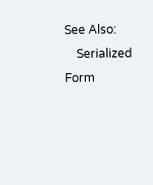See Also:
    Serialized Form